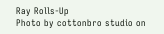Ray Rolls-Up
Photo by cottonbro studio on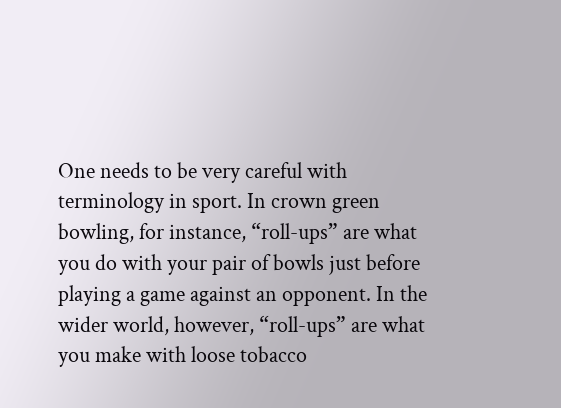One needs to be very careful with terminology in sport. In crown green bowling, for instance, “roll-ups” are what you do with your pair of bowls just before playing a game against an opponent. In the wider world, however, “roll-ups” are what you make with loose tobacco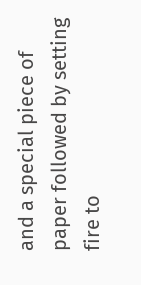and a special piece of paper followed by setting fire to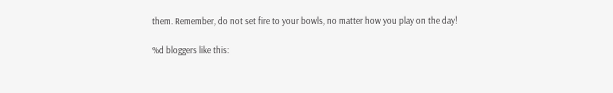them. Remember, do not set fire to your bowls, no matter how you play on the day!

%d bloggers like this: